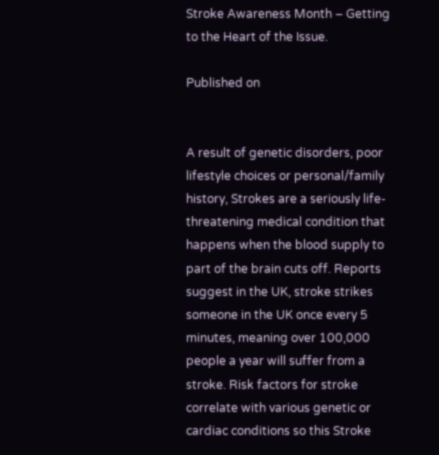Stroke Awareness Month – Getting to the Heart of the Issue.

Published on


A result of genetic disorders, poor lifestyle choices or personal/family history, Strokes are a seriously life-threatening medical condition that happens when the blood supply to part of the brain cuts off. Reports suggest in the UK, stroke strikes someone in the UK once every 5 minutes, meaning over 100,000 people a year will suffer from a stroke. Risk factors for stroke correlate with various genetic or cardiac conditions so this Stroke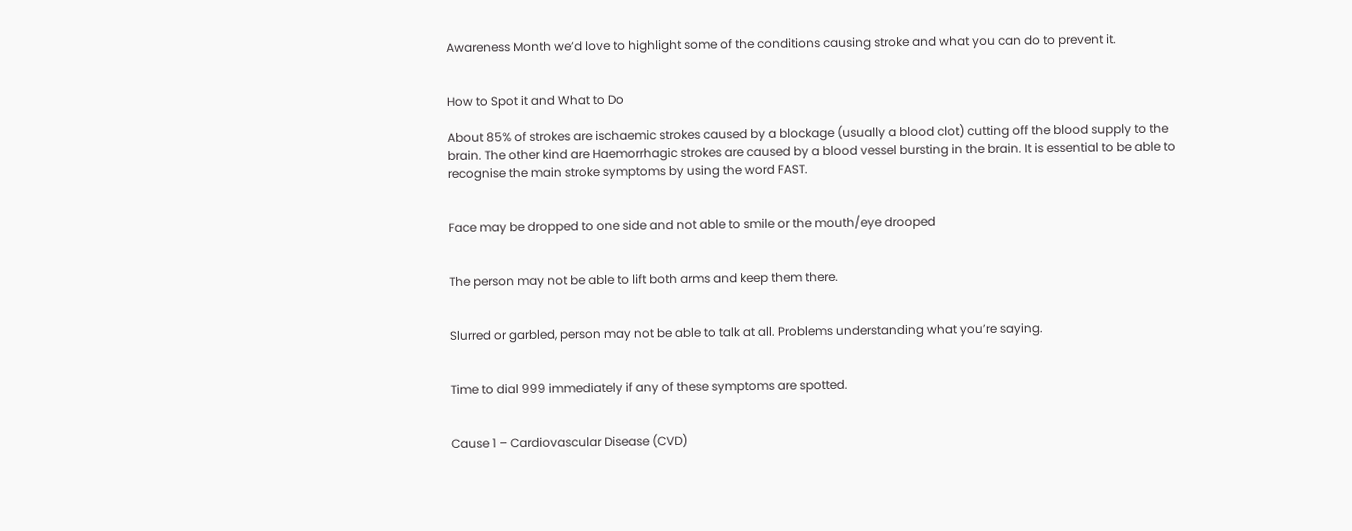Awareness Month we’d love to highlight some of the conditions causing stroke and what you can do to prevent it.


How to Spot it and What to Do

About 85% of strokes are ischaemic strokes caused by a blockage (usually a blood clot) cutting off the blood supply to the brain. The other kind are Haemorrhagic strokes are caused by a blood vessel bursting in the brain. It is essential to be able to recognise the main stroke symptoms by using the word FAST.


Face may be dropped to one side and not able to smile or the mouth/eye drooped


The person may not be able to lift both arms and keep them there.


Slurred or garbled, person may not be able to talk at all. Problems understanding what you’re saying.


Time to dial 999 immediately if any of these symptoms are spotted.


Cause 1 – Cardiovascular Disease (CVD)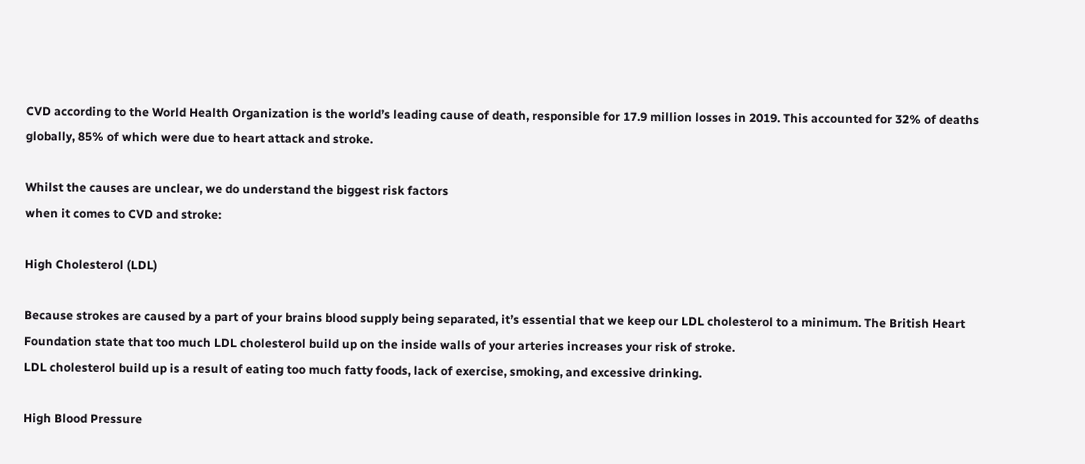CVD according to the World Health Organization is the world’s leading cause of death, responsible for 17.9 million losses in 2019. This accounted for 32% of deaths globally, 85% of which were due to heart attack and stroke.

Whilst the causes are unclear, we do understand the biggest risk factors
when it comes to CVD and stroke:

High Cholesterol (LDL)

Because strokes are caused by a part of your brains blood supply being separated, it’s essential that we keep our LDL cholesterol to a minimum. The British Heart Foundation state that too much LDL cholesterol build up on the inside walls of your arteries increases your risk of stroke.
LDL cholesterol build up is a result of eating too much fatty foods, lack of exercise, smoking, and excessive drinking.

High Blood Pressure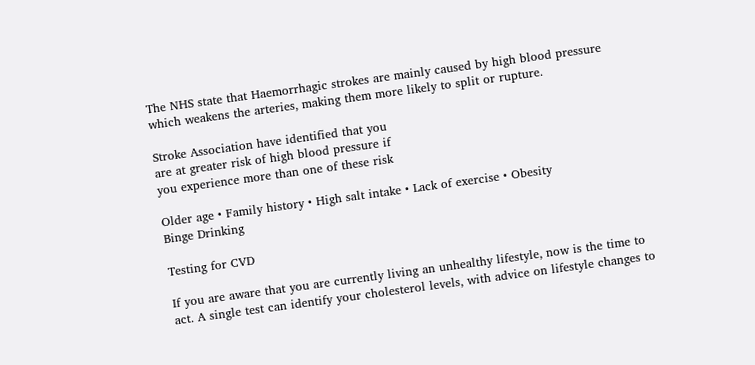The NHS state that Haemorrhagic strokes are mainly caused by high blood pressure which weakens the arteries, making them more likely to split or rupture.

Stroke Association have identified that you
are at greater risk of high blood pressure if
you experience more than one of these risk

Older age • Family history • High salt intake • Lack of exercise • Obesity
Binge Drinking

Testing for CVD

If you are aware that you are currently living an unhealthy lifestyle, now is the time to act. A single test can identify your cholesterol levels, with advice on lifestyle changes to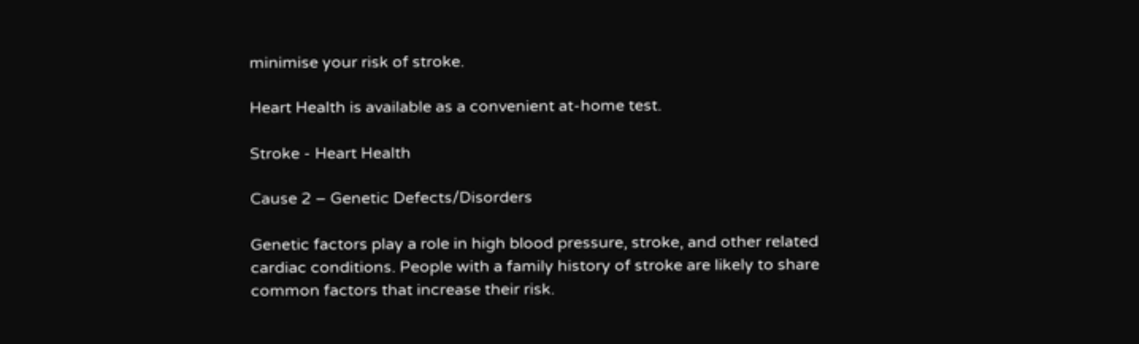minimise your risk of stroke.

Heart Health is available as a convenient at-home test.

Stroke - Heart Health

Cause 2 – Genetic Defects/Disorders

Genetic factors play a role in high blood pressure, stroke, and other related cardiac conditions. People with a family history of stroke are likely to share common factors that increase their risk.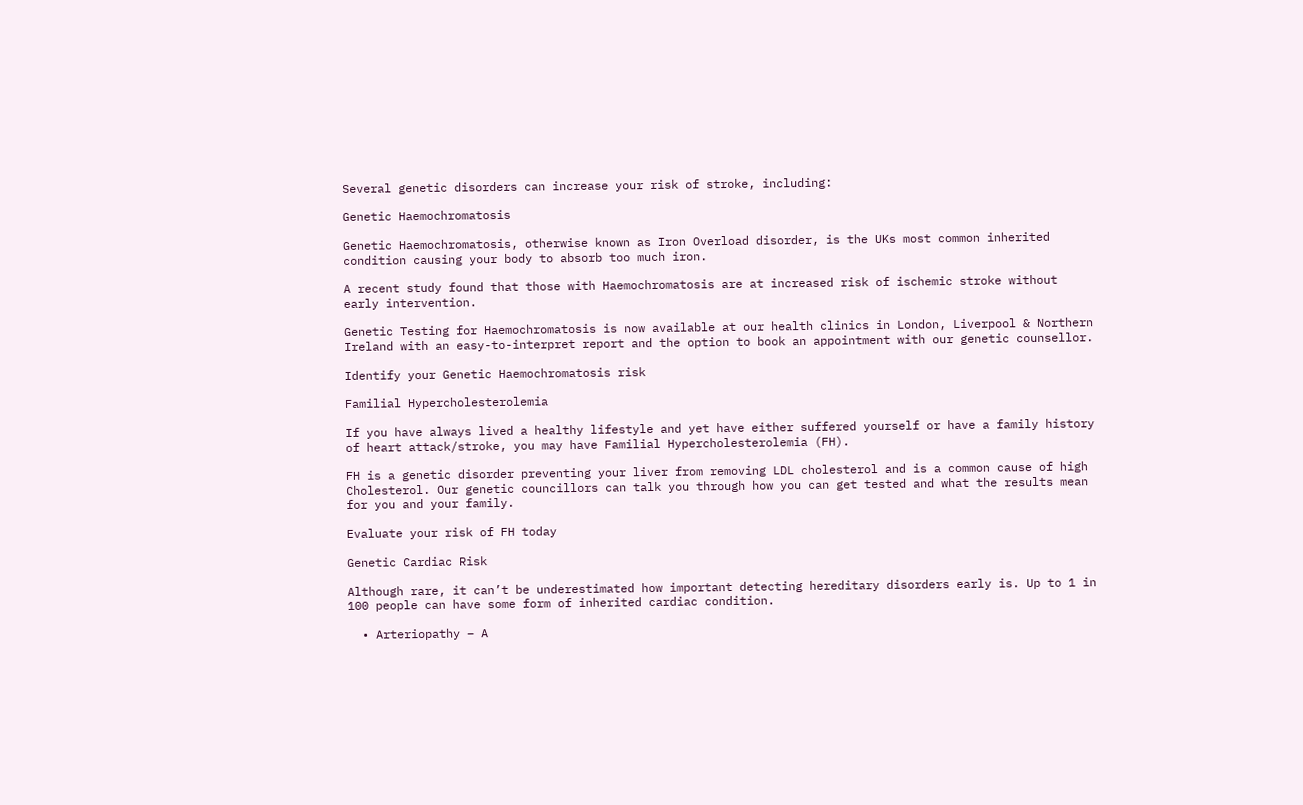Several genetic disorders can increase your risk of stroke, including:

Genetic Haemochromatosis

Genetic Haemochromatosis, otherwise known as Iron Overload disorder, is the UKs most common inherited condition causing your body to absorb too much iron.

A recent study found that those with Haemochromatosis are at increased risk of ischemic stroke without early intervention.

Genetic Testing for Haemochromatosis is now available at our health clinics in London, Liverpool & Northern Ireland with an easy-to-interpret report and the option to book an appointment with our genetic counsellor.

Identify your Genetic Haemochromatosis risk

Familial Hypercholesterolemia

If you have always lived a healthy lifestyle and yet have either suffered yourself or have a family history of heart attack/stroke, you may have Familial Hypercholesterolemia (FH).

FH is a genetic disorder preventing your liver from removing LDL cholesterol and is a common cause of high Cholesterol. Our genetic councillors can talk you through how you can get tested and what the results mean for you and your family.

Evaluate your risk of FH today

Genetic Cardiac Risk

Although rare, it can’t be underestimated how important detecting hereditary disorders early is. Up to 1 in 100 people can have some form of inherited cardiac condition.

  • Arteriopathy – A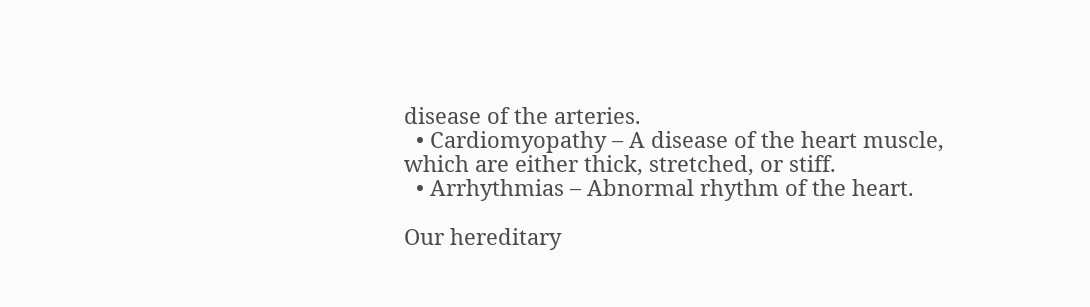disease of the arteries.
  • Cardiomyopathy – A disease of the heart muscle, which are either thick, stretched, or stiff.
  • Arrhythmias – Abnormal rhythm of the heart.

Our hereditary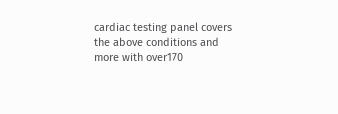cardiac testing panel covers the above conditions and more with over170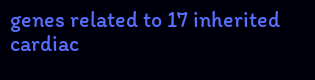genes related to 17 inherited cardiac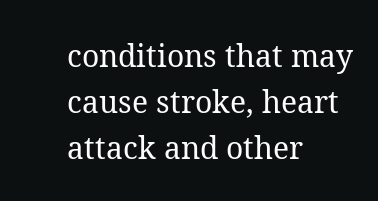conditions that may cause stroke, heart attack and other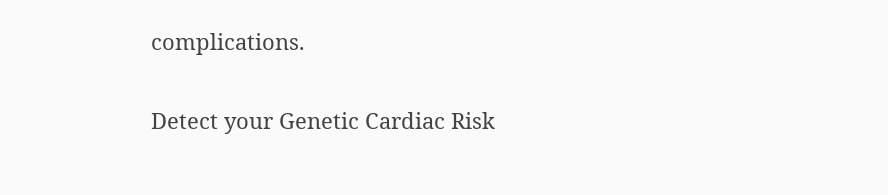complications.

Detect your Genetic Cardiac Risk